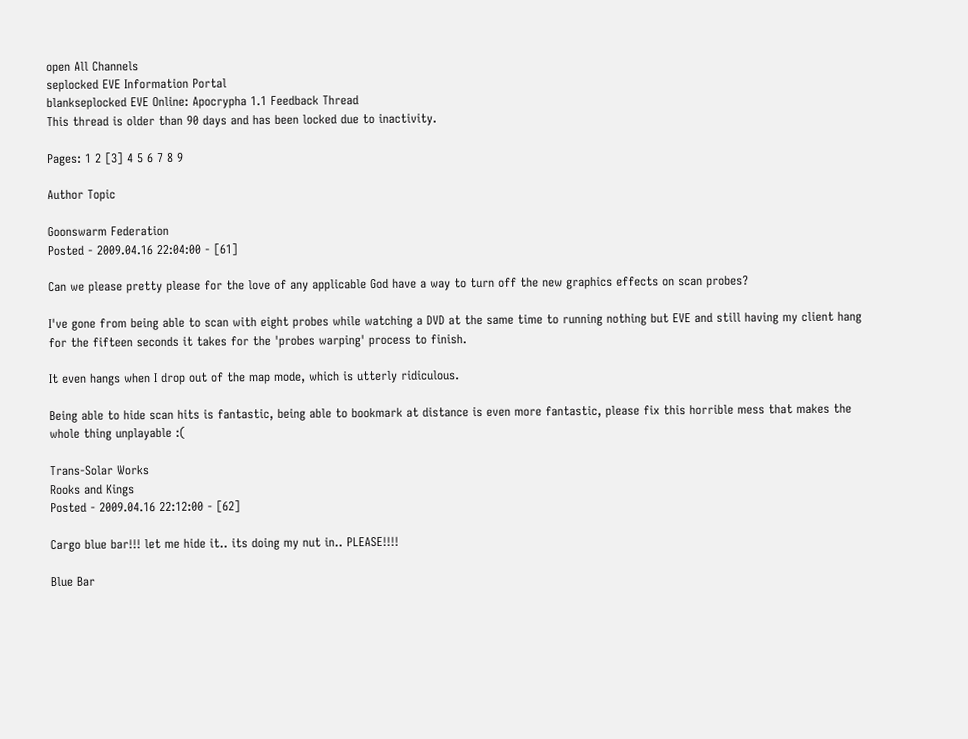open All Channels
seplocked EVE Information Portal
blankseplocked EVE Online: Apocrypha 1.1 Feedback Thread
This thread is older than 90 days and has been locked due to inactivity.

Pages: 1 2 [3] 4 5 6 7 8 9

Author Topic

Goonswarm Federation
Posted - 2009.04.16 22:04:00 - [61]

Can we please pretty please for the love of any applicable God have a way to turn off the new graphics effects on scan probes?

I've gone from being able to scan with eight probes while watching a DVD at the same time to running nothing but EVE and still having my client hang for the fifteen seconds it takes for the 'probes warping' process to finish.

It even hangs when I drop out of the map mode, which is utterly ridiculous.

Being able to hide scan hits is fantastic, being able to bookmark at distance is even more fantastic, please fix this horrible mess that makes the whole thing unplayable :(

Trans-Solar Works
Rooks and Kings
Posted - 2009.04.16 22:12:00 - [62]

Cargo blue bar!!! let me hide it.. its doing my nut in.. PLEASE!!!!

Blue Bar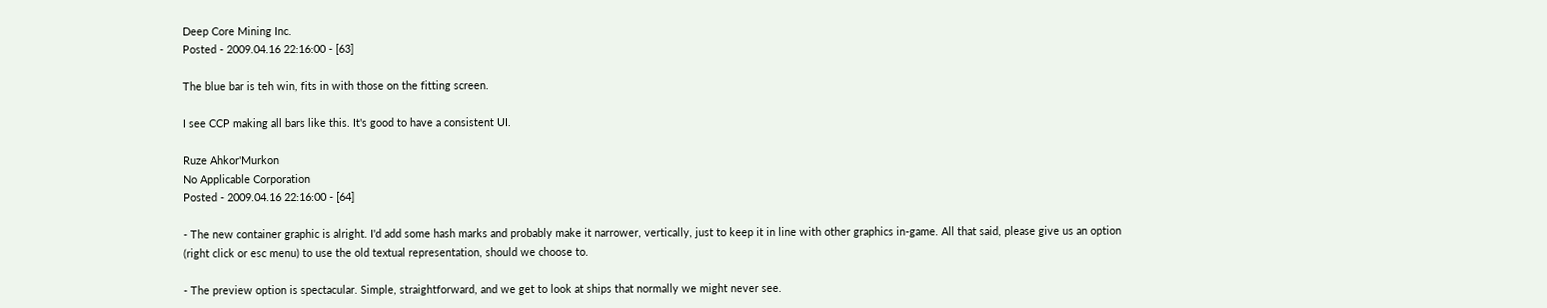Deep Core Mining Inc.
Posted - 2009.04.16 22:16:00 - [63]

The blue bar is teh win, fits in with those on the fitting screen.

I see CCP making all bars like this. It's good to have a consistent UI.

Ruze Ahkor'Murkon
No Applicable Corporation
Posted - 2009.04.16 22:16:00 - [64]

- The new container graphic is alright. I'd add some hash marks and probably make it narrower, vertically, just to keep it in line with other graphics in-game. All that said, please give us an option (right click or esc menu) to use the old textual representation, should we choose to.

- The preview option is spectacular. Simple, straightforward, and we get to look at ships that normally we might never see.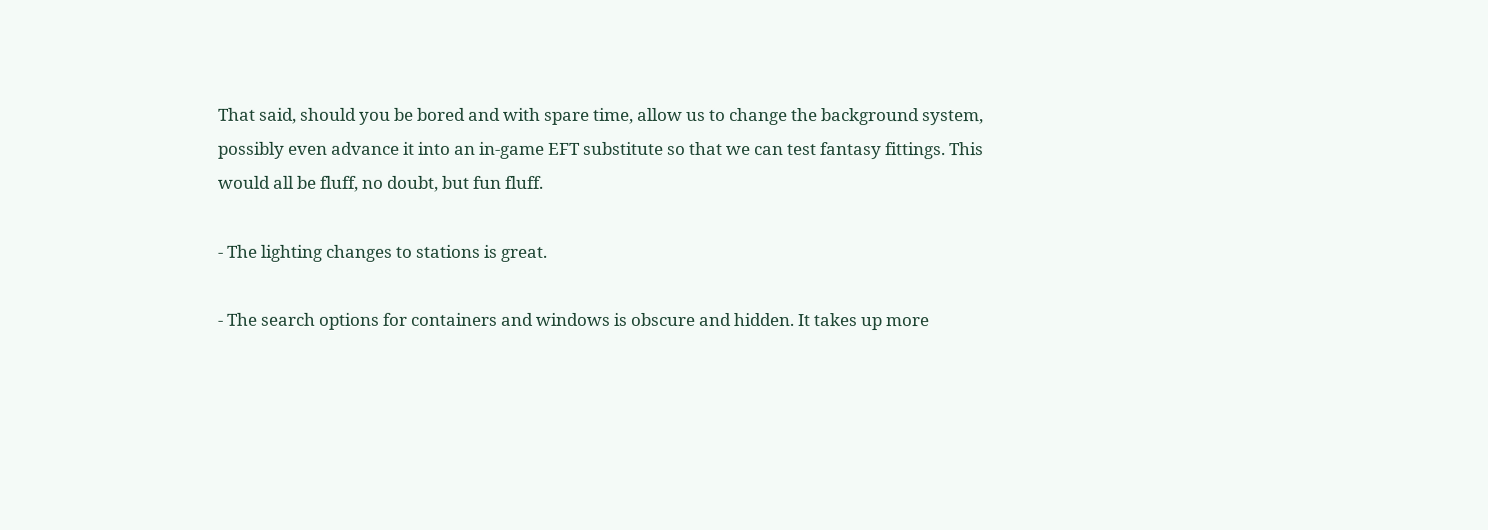That said, should you be bored and with spare time, allow us to change the background system, possibly even advance it into an in-game EFT substitute so that we can test fantasy fittings. This would all be fluff, no doubt, but fun fluff.

- The lighting changes to stations is great.

- The search options for containers and windows is obscure and hidden. It takes up more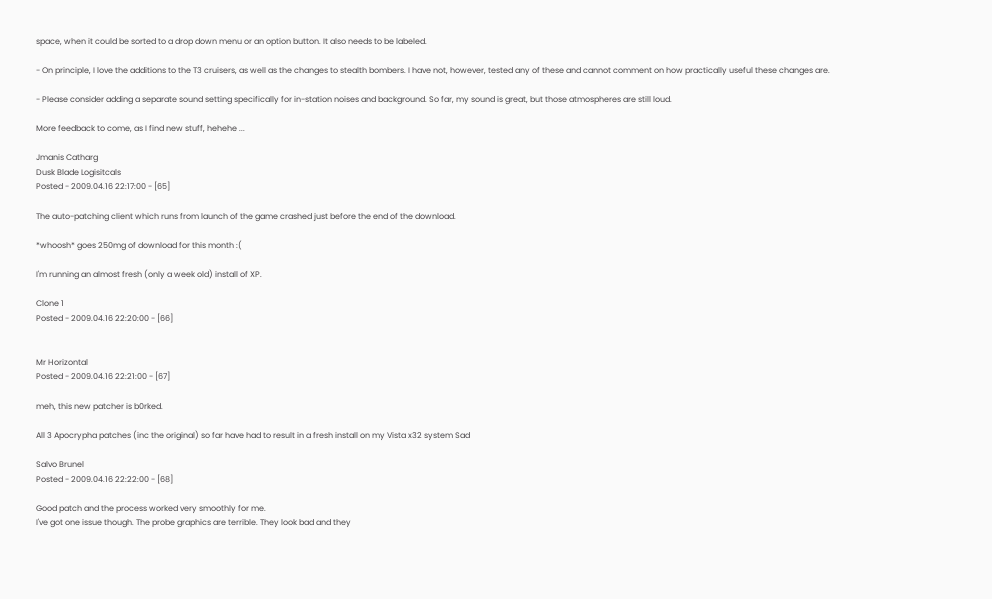space, when it could be sorted to a drop down menu or an option button. It also needs to be labeled.

- On principle, I love the additions to the T3 cruisers, as well as the changes to stealth bombers. I have not, however, tested any of these and cannot comment on how practically useful these changes are.

- Please consider adding a separate sound setting specifically for in-station noises and background. So far, my sound is great, but those atmospheres are still loud.

More feedback to come, as I find new stuff, hehehe ...

Jmanis Catharg
Dusk Blade Logisitcals
Posted - 2009.04.16 22:17:00 - [65]

The auto-patching client which runs from launch of the game crashed just before the end of the download.

*whoosh* goes 250mg of download for this month :(

I'm running an almost fresh (only a week old) install of XP.

Clone 1
Posted - 2009.04.16 22:20:00 - [66]


Mr Horizontal
Posted - 2009.04.16 22:21:00 - [67]

meh, this new patcher is b0rked.

All 3 Apocrypha patches (inc the original) so far have had to result in a fresh install on my Vista x32 system Sad

Salvo Brunel
Posted - 2009.04.16 22:22:00 - [68]

Good patch and the process worked very smoothly for me.
I've got one issue though. The probe graphics are terrible. They look bad and they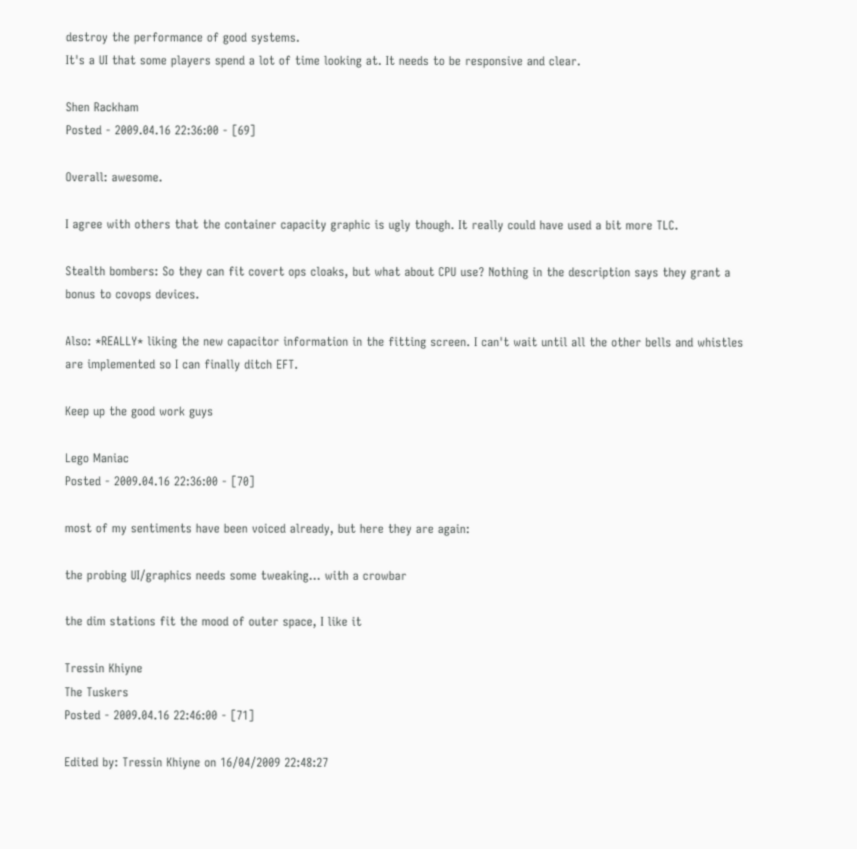destroy the performance of good systems.
It's a UI that some players spend a lot of time looking at. It needs to be responsive and clear.

Shen Rackham
Posted - 2009.04.16 22:36:00 - [69]

Overall: awesome.

I agree with others that the container capacity graphic is ugly though. It really could have used a bit more TLC.

Stealth bombers: So they can fit covert ops cloaks, but what about CPU use? Nothing in the description says they grant a bonus to covops devices.

Also: *REALLY* liking the new capacitor information in the fitting screen. I can't wait until all the other bells and whistles are implemented so I can finally ditch EFT.

Keep up the good work guys

Lego Maniac
Posted - 2009.04.16 22:36:00 - [70]

most of my sentiments have been voiced already, but here they are again:

the probing UI/graphics needs some tweaking... with a crowbar

the dim stations fit the mood of outer space, I like it

Tressin Khiyne
The Tuskers
Posted - 2009.04.16 22:46:00 - [71]

Edited by: Tressin Khiyne on 16/04/2009 22:48:27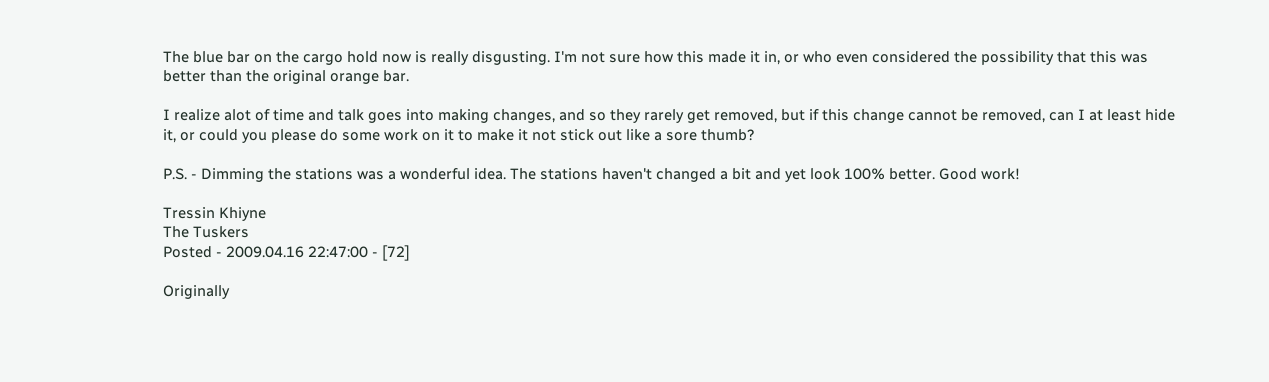The blue bar on the cargo hold now is really disgusting. I'm not sure how this made it in, or who even considered the possibility that this was better than the original orange bar.

I realize alot of time and talk goes into making changes, and so they rarely get removed, but if this change cannot be removed, can I at least hide it, or could you please do some work on it to make it not stick out like a sore thumb?

P.S. - Dimming the stations was a wonderful idea. The stations haven't changed a bit and yet look 100% better. Good work!

Tressin Khiyne
The Tuskers
Posted - 2009.04.16 22:47:00 - [72]

Originally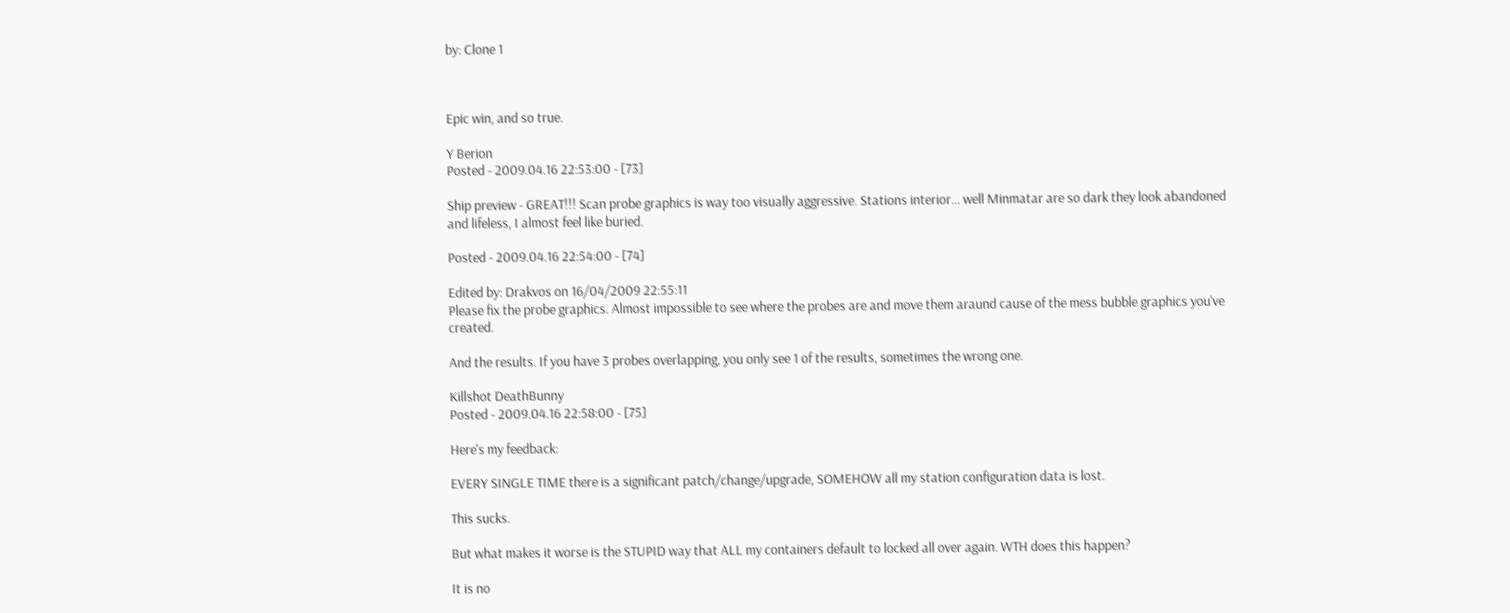by: Clone 1



Epic win, and so true.

Y Berion
Posted - 2009.04.16 22:53:00 - [73]

Ship preview - GREAT!!! Scan probe graphics is way too visually aggressive. Stations interior... well Minmatar are so dark they look abandoned and lifeless, I almost feel like buried.

Posted - 2009.04.16 22:54:00 - [74]

Edited by: Drakvos on 16/04/2009 22:55:11
Please fix the probe graphics. Almost impossible to see where the probes are and move them araund cause of the mess bubble graphics you've created.

And the results. If you have 3 probes overlapping, you only see 1 of the results, sometimes the wrong one.

Killshot DeathBunny
Posted - 2009.04.16 22:58:00 - [75]

Here's my feedback:

EVERY SINGLE TIME there is a significant patch/change/upgrade, SOMEHOW all my station configuration data is lost.

This sucks.

But what makes it worse is the STUPID way that ALL my containers default to locked all over again. WTH does this happen?

It is no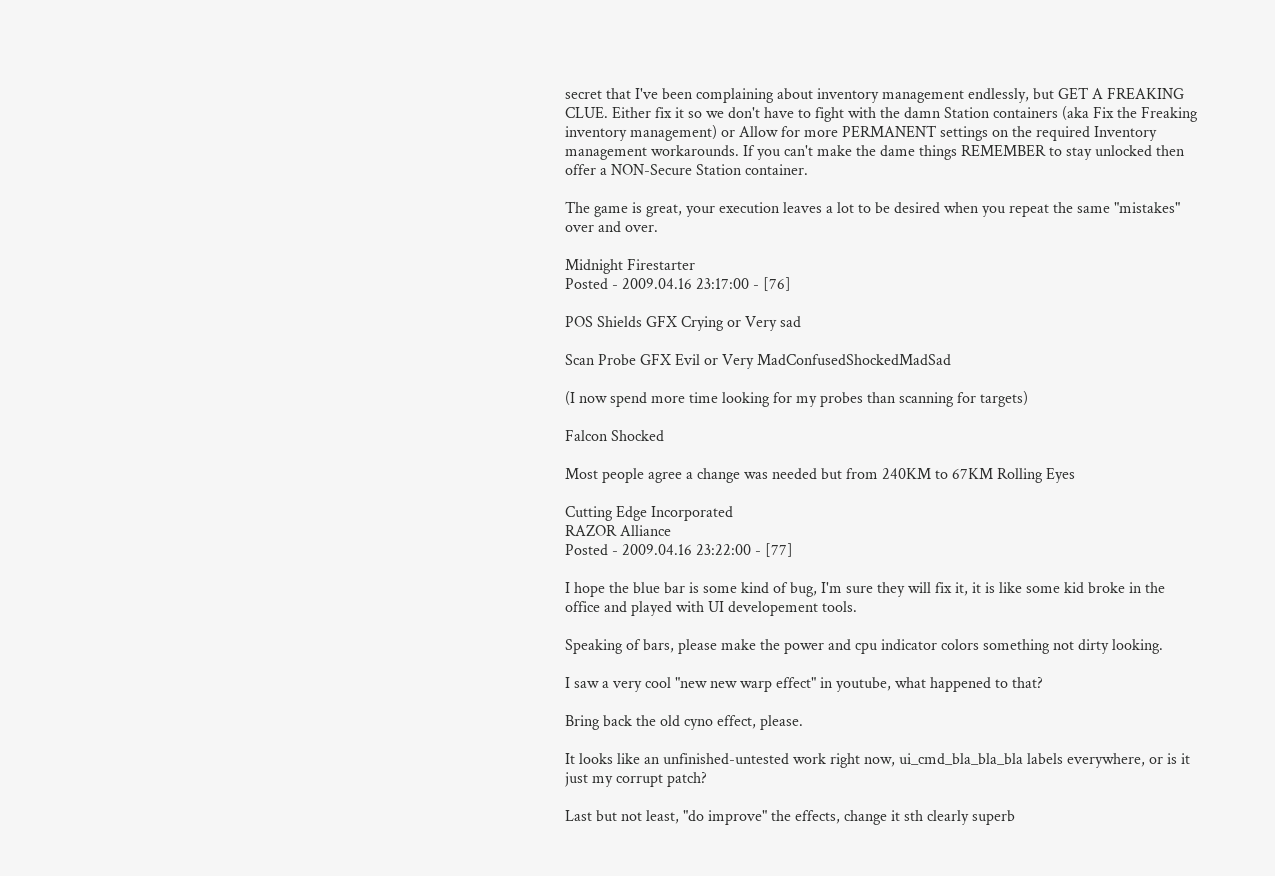secret that I've been complaining about inventory management endlessly, but GET A FREAKING CLUE. Either fix it so we don't have to fight with the damn Station containers (aka Fix the Freaking inventory management) or Allow for more PERMANENT settings on the required Inventory management workarounds. If you can't make the dame things REMEMBER to stay unlocked then offer a NON-Secure Station container.

The game is great, your execution leaves a lot to be desired when you repeat the same "mistakes" over and over.

Midnight Firestarter
Posted - 2009.04.16 23:17:00 - [76]

POS Shields GFX Crying or Very sad

Scan Probe GFX Evil or Very MadConfusedShockedMadSad

(I now spend more time looking for my probes than scanning for targets)

Falcon Shocked

Most people agree a change was needed but from 240KM to 67KM Rolling Eyes

Cutting Edge Incorporated
RAZOR Alliance
Posted - 2009.04.16 23:22:00 - [77]

I hope the blue bar is some kind of bug, I'm sure they will fix it, it is like some kid broke in the office and played with UI developement tools.

Speaking of bars, please make the power and cpu indicator colors something not dirty looking.

I saw a very cool "new new warp effect" in youtube, what happened to that?

Bring back the old cyno effect, please.

It looks like an unfinished-untested work right now, ui_cmd_bla_bla_bla labels everywhere, or is it just my corrupt patch?

Last but not least, "do improve" the effects, change it sth clearly superb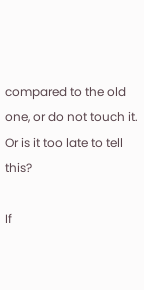compared to the old one, or do not touch it. Or is it too late to tell this?

If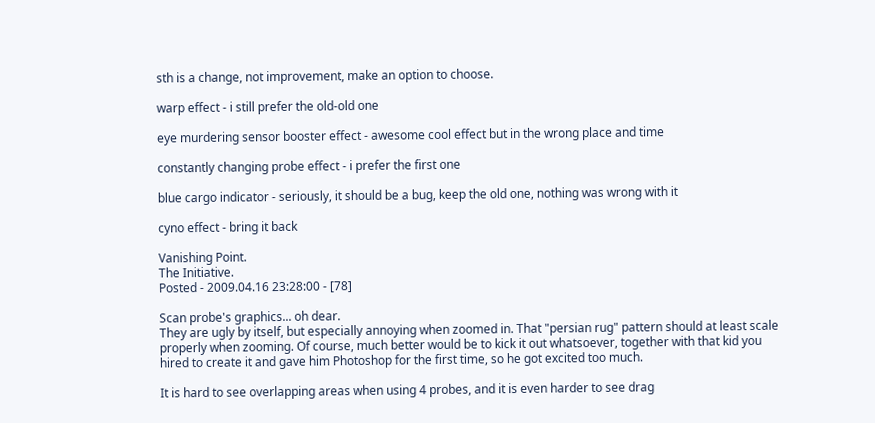sth is a change, not improvement, make an option to choose.

warp effect - i still prefer the old-old one

eye murdering sensor booster effect - awesome cool effect but in the wrong place and time

constantly changing probe effect - i prefer the first one

blue cargo indicator - seriously, it should be a bug, keep the old one, nothing was wrong with it

cyno effect - bring it back

Vanishing Point.
The Initiative.
Posted - 2009.04.16 23:28:00 - [78]

Scan probe's graphics... oh dear.
They are ugly by itself, but especially annoying when zoomed in. That "persian rug" pattern should at least scale properly when zooming. Of course, much better would be to kick it out whatsoever, together with that kid you hired to create it and gave him Photoshop for the first time, so he got excited too much.

It is hard to see overlapping areas when using 4 probes, and it is even harder to see drag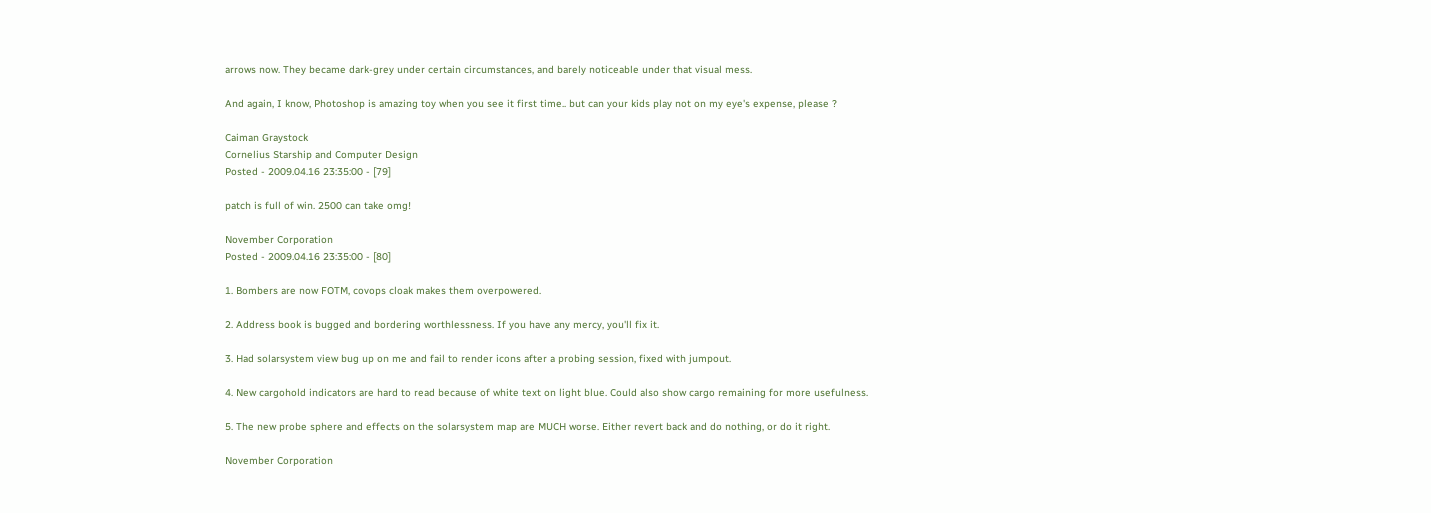arrows now. They became dark-grey under certain circumstances, and barely noticeable under that visual mess.

And again, I know, Photoshop is amazing toy when you see it first time.. but can your kids play not on my eye's expense, please ?

Caiman Graystock
Cornelius Starship and Computer Design
Posted - 2009.04.16 23:35:00 - [79]

patch is full of win. 2500 can take omg!

November Corporation
Posted - 2009.04.16 23:35:00 - [80]

1. Bombers are now FOTM, covops cloak makes them overpowered.

2. Address book is bugged and bordering worthlessness. If you have any mercy, you'll fix it.

3. Had solarsystem view bug up on me and fail to render icons after a probing session, fixed with jumpout.

4. New cargohold indicators are hard to read because of white text on light blue. Could also show cargo remaining for more usefulness.

5. The new probe sphere and effects on the solarsystem map are MUCH worse. Either revert back and do nothing, or do it right.

November Corporation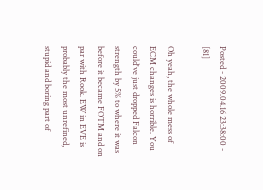Posted - 2009.04.16 23:38:00 - [81]

Oh yeah, the whole mess of ECM changes is horrible. You could've just dropped Falcon strength by 5% to where it was before it became FOTM and on par with Rook. EW in EVE is probably the most unrefined, stupid and boring part of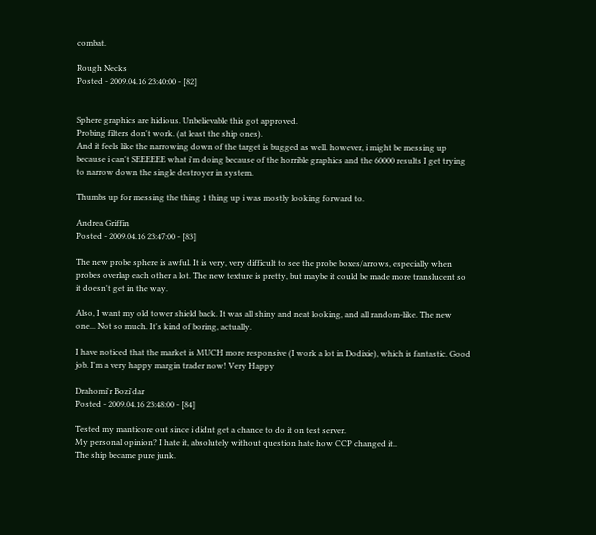combat.

Rough Necks
Posted - 2009.04.16 23:40:00 - [82]


Sphere graphics are hidious. Unbelievable this got approved.
Probing filters don't work. (at least the ship ones).
And it feels like the narrowing down of the target is bugged as well. however, i might be messing up because i can't SEEEEEE what i'm doing because of the horrible graphics and the 60000 results I get trying to narrow down the single destroyer in system.

Thumbs up for messing the thing 1 thing up i was mostly looking forward to.

Andrea Griffin
Posted - 2009.04.16 23:47:00 - [83]

The new probe sphere is awful. It is very, very difficult to see the probe boxes/arrows, especially when probes overlap each other a lot. The new texture is pretty, but maybe it could be made more translucent so it doesn't get in the way.

Also, I want my old tower shield back. It was all shiny and neat looking, and all random-like. The new one... Not so much. It's kind of boring, actually.

I have noticed that the market is MUCH more responsive (I work a lot in Dodixie), which is fantastic. Good job. I'm a very happy margin trader now! Very Happy

Drahomi'r Bozi'dar
Posted - 2009.04.16 23:48:00 - [84]

Tested my manticore out since i didnt get a chance to do it on test server.
My personal opinion? I hate it, absolutely without question hate how CCP changed it..
The ship became pure junk.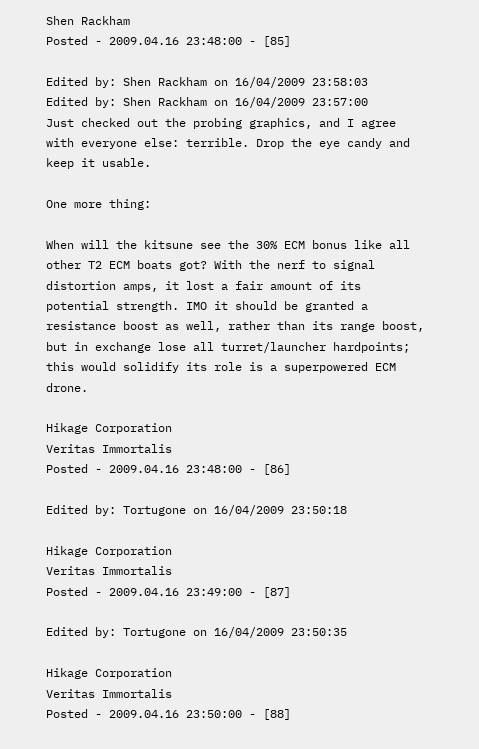Shen Rackham
Posted - 2009.04.16 23:48:00 - [85]

Edited by: Shen Rackham on 16/04/2009 23:58:03
Edited by: Shen Rackham on 16/04/2009 23:57:00
Just checked out the probing graphics, and I agree with everyone else: terrible. Drop the eye candy and keep it usable.

One more thing:

When will the kitsune see the 30% ECM bonus like all other T2 ECM boats got? With the nerf to signal distortion amps, it lost a fair amount of its potential strength. IMO it should be granted a resistance boost as well, rather than its range boost, but in exchange lose all turret/launcher hardpoints; this would solidify its role is a superpowered ECM drone.

Hikage Corporation
Veritas Immortalis
Posted - 2009.04.16 23:48:00 - [86]

Edited by: Tortugone on 16/04/2009 23:50:18

Hikage Corporation
Veritas Immortalis
Posted - 2009.04.16 23:49:00 - [87]

Edited by: Tortugone on 16/04/2009 23:50:35

Hikage Corporation
Veritas Immortalis
Posted - 2009.04.16 23:50:00 - [88]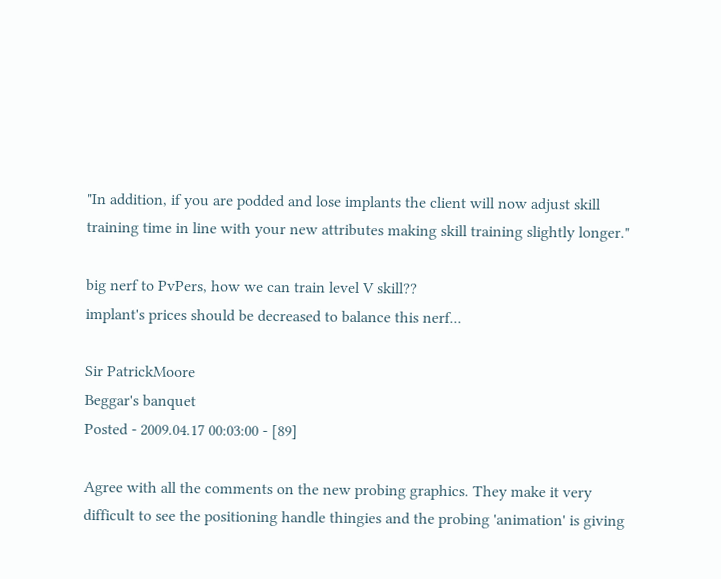"In addition, if you are podded and lose implants the client will now adjust skill training time in line with your new attributes making skill training slightly longer."

big nerf to PvPers, how we can train level V skill??
implant's prices should be decreased to balance this nerf...

Sir PatrickMoore
Beggar's banquet
Posted - 2009.04.17 00:03:00 - [89]

Agree with all the comments on the new probing graphics. They make it very difficult to see the positioning handle thingies and the probing 'animation' is giving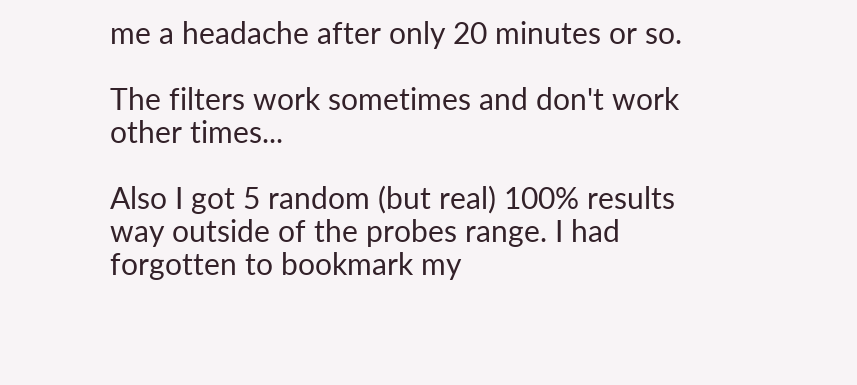me a headache after only 20 minutes or so.

The filters work sometimes and don't work other times...

Also I got 5 random (but real) 100% results way outside of the probes range. I had forgotten to bookmark my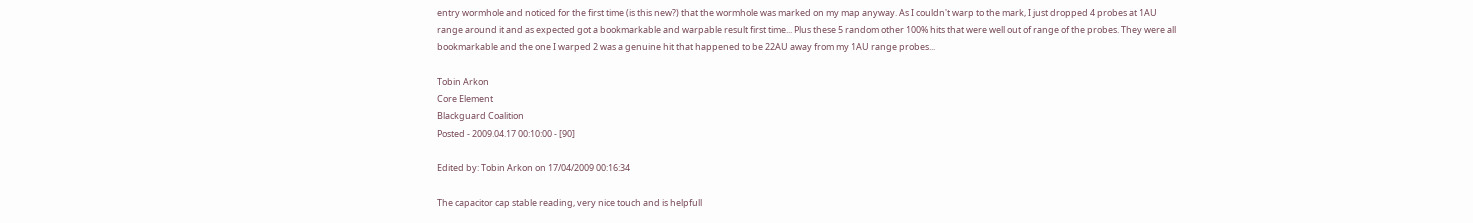entry wormhole and noticed for the first time (is this new?) that the wormhole was marked on my map anyway. As I couldn't warp to the mark, I just dropped 4 probes at 1AU range around it and as expected got a bookmarkable and warpable result first time... Plus these 5 random other 100% hits that were well out of range of the probes. They were all bookmarkable and the one I warped 2 was a genuine hit that happened to be 22AU away from my 1AU range probes...

Tobin Arkon
Core Element
Blackguard Coalition
Posted - 2009.04.17 00:10:00 - [90]

Edited by: Tobin Arkon on 17/04/2009 00:16:34

The capacitor cap stable reading, very nice touch and is helpfull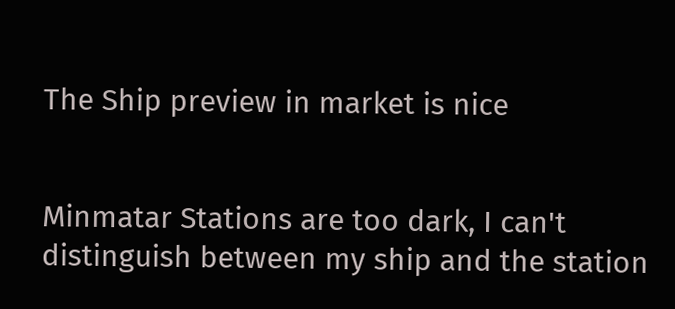The Ship preview in market is nice


Minmatar Stations are too dark, I can't distinguish between my ship and the station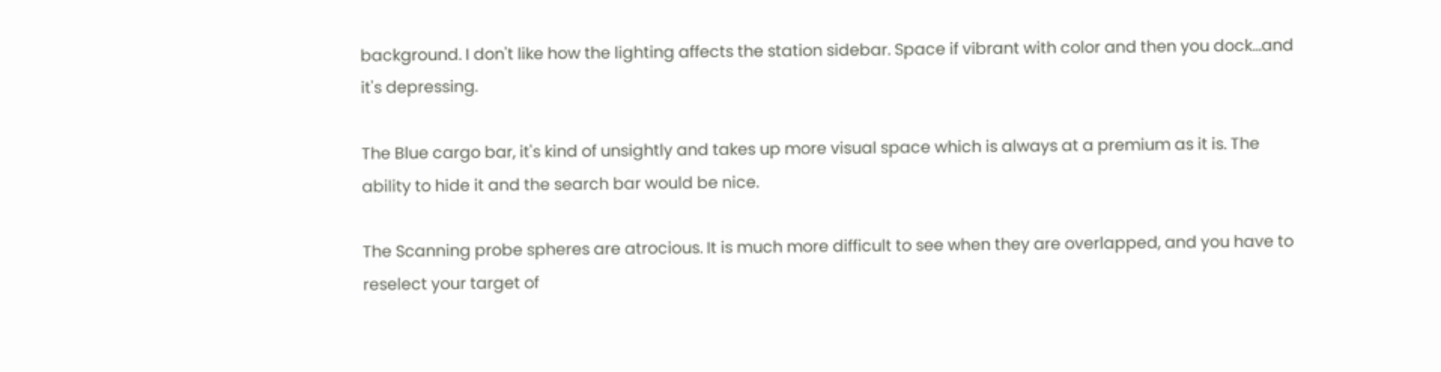background. I don't like how the lighting affects the station sidebar. Space if vibrant with color and then you dock...and it's depressing.

The Blue cargo bar, it's kind of unsightly and takes up more visual space which is always at a premium as it is. The ability to hide it and the search bar would be nice.

The Scanning probe spheres are atrocious. It is much more difficult to see when they are overlapped, and you have to reselect your target of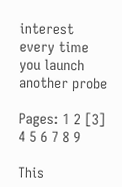interest every time you launch another probe

Pages: 1 2 [3] 4 5 6 7 8 9

This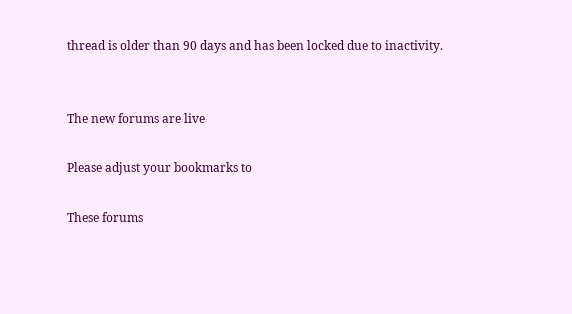thread is older than 90 days and has been locked due to inactivity.


The new forums are live

Please adjust your bookmarks to

These forums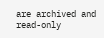are archived and read-only